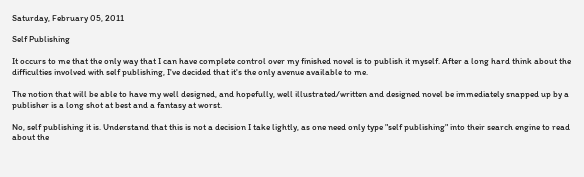Saturday, February 05, 2011

Self Publishing

It occurs to me that the only way that I can have complete control over my finished novel is to publish it myself. After a long hard think about the difficulties involved with self publishing, I've decided that it's the only avenue available to me.

The notion that will be able to have my well designed, and hopefully, well illustrated/written and designed novel be immediately snapped up by a publisher is a long shot at best and a fantasy at worst.

No, self publishing it is. Understand that this is not a decision I take lightly, as one need only type "self publishing" into their search engine to read about the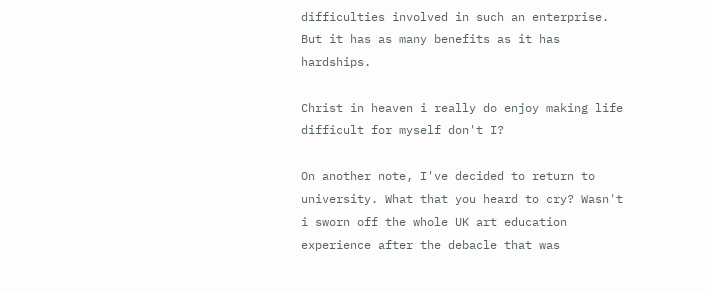difficulties involved in such an enterprise. But it has as many benefits as it has hardships.

Christ in heaven i really do enjoy making life difficult for myself don't I?

On another note, I've decided to return to university. What that you heard to cry? Wasn't i sworn off the whole UK art education experience after the debacle that was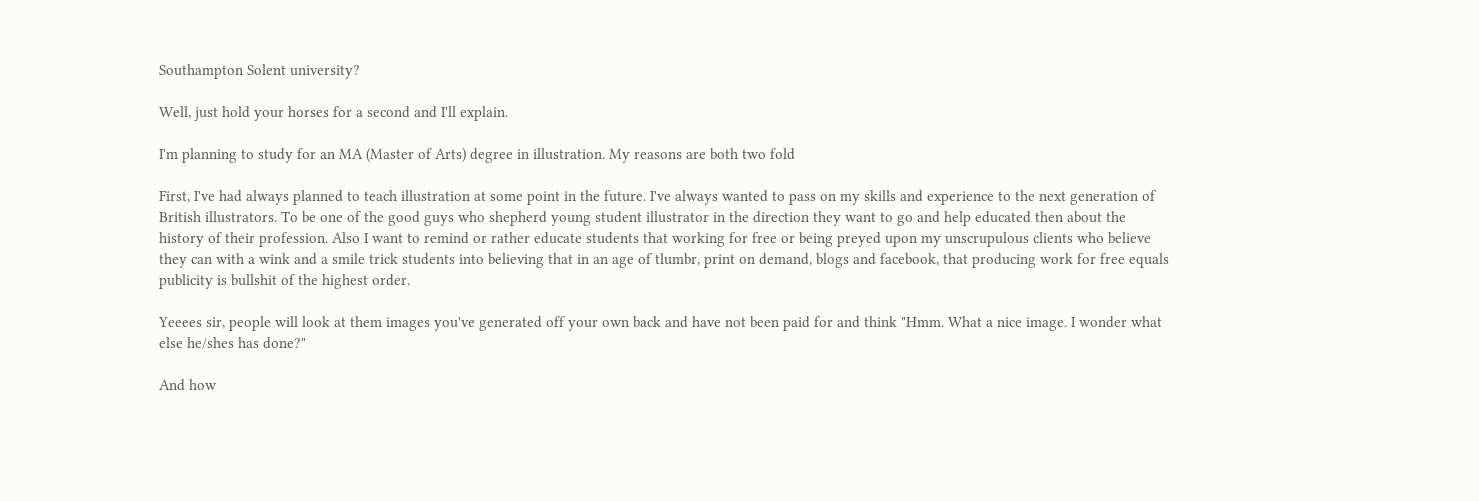Southampton Solent university?

Well, just hold your horses for a second and I'll explain.

I'm planning to study for an MA (Master of Arts) degree in illustration. My reasons are both two fold

First, I've had always planned to teach illustration at some point in the future. I've always wanted to pass on my skills and experience to the next generation of British illustrators. To be one of the good guys who shepherd young student illustrator in the direction they want to go and help educated then about the history of their profession. Also I want to remind or rather educate students that working for free or being preyed upon my unscrupulous clients who believe they can with a wink and a smile trick students into believing that in an age of tlumbr, print on demand, blogs and facebook, that producing work for free equals publicity is bullshit of the highest order.

Yeeees sir, people will look at them images you've generated off your own back and have not been paid for and think "Hmm. What a nice image. I wonder what else he/shes has done?"

And how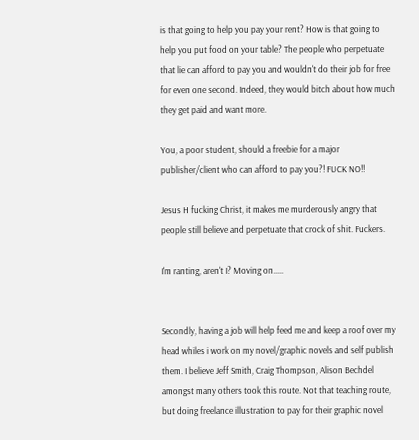is that going to help you pay your rent? How is that going to help you put food on your table? The people who perpetuate that lie can afford to pay you and wouldn't do their job for free for even one second. Indeed, they would bitch about how much they get paid and want more.

You, a poor student, should a freebie for a major publisher/client who can afford to pay you?! FUCK NO!!

Jesus H fucking Christ, it makes me murderously angry that people still believe and perpetuate that crock of shit. Fuckers.

I'm ranting, aren't I? Moving on.....


Secondly, having a job will help feed me and keep a roof over my head whiles i work on my novel/graphic novels and self publish them. I believe Jeff Smith, Craig Thompson, Alison Bechdel amongst many others took this route. Not that teaching route, but doing freelance illustration to pay for their graphic novel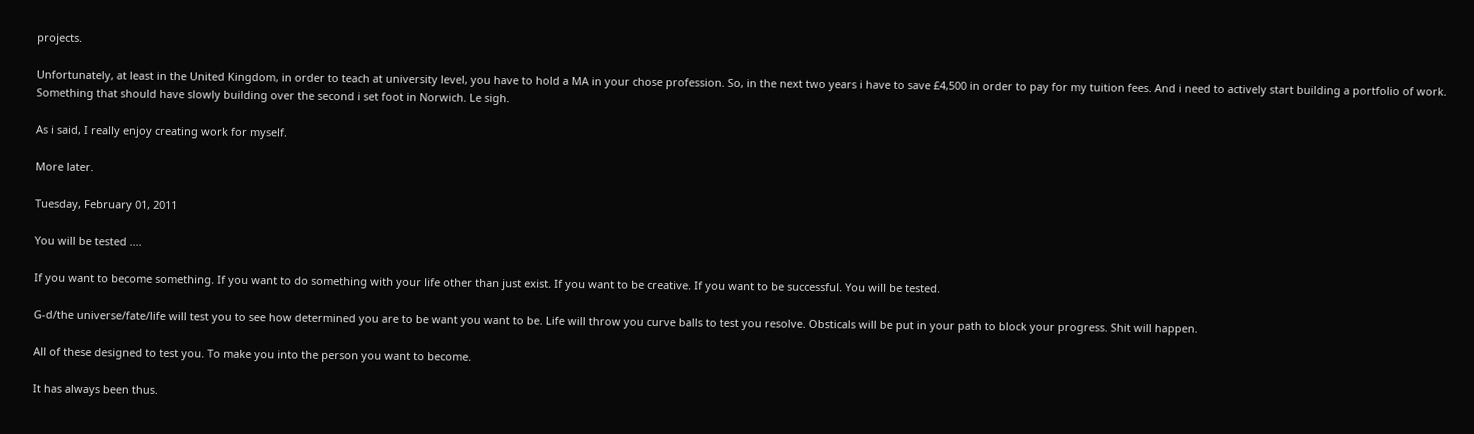projects.

Unfortunately, at least in the United Kingdom, in order to teach at university level, you have to hold a MA in your chose profession. So, in the next two years i have to save £4,500 in order to pay for my tuition fees. And i need to actively start building a portfolio of work. Something that should have slowly building over the second i set foot in Norwich. Le sigh.

As i said, I really enjoy creating work for myself.

More later.

Tuesday, February 01, 2011

You will be tested ....

If you want to become something. If you want to do something with your life other than just exist. If you want to be creative. If you want to be successful. You will be tested.

G-d/the universe/fate/life will test you to see how determined you are to be want you want to be. Life will throw you curve balls to test you resolve. Obsticals will be put in your path to block your progress. Shit will happen.

All of these designed to test you. To make you into the person you want to become.

It has always been thus.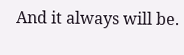And it always will be.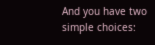And you have two simple choices: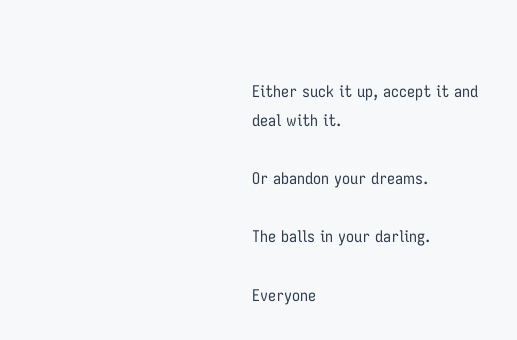Either suck it up, accept it and deal with it.

Or abandon your dreams.

The balls in your darling.

Everyone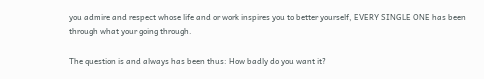you admire and respect whose life and or work inspires you to better yourself, EVERY SINGLE ONE has been through what your going through.

The question is and always has been thus: How badly do you want it?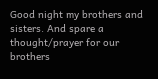Good night my brothers and sisters. And spare a thought/prayer for our brothers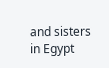and sisters in Egypt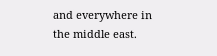and everywhere in the middle east.